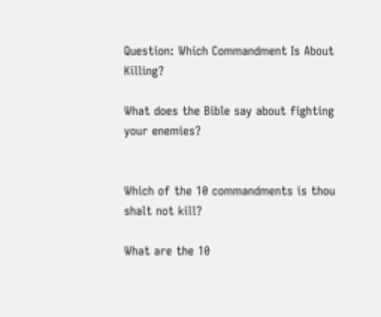Question: Which Commandment Is About Killing?

What does the Bible say about fighting your enemies?


Which of the 10 commandments is thou shalt not kill?

What are the 10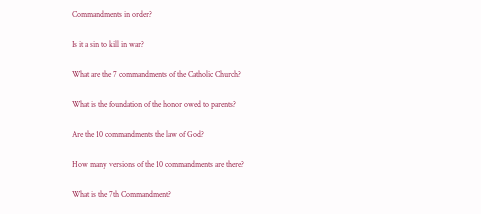Commandments in order?

Is it a sin to kill in war?

What are the 7 commandments of the Catholic Church?

What is the foundation of the honor owed to parents?

Are the 10 commandments the law of God?

How many versions of the 10 commandments are there?

What is the 7th Commandment?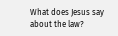What does Jesus say about the law?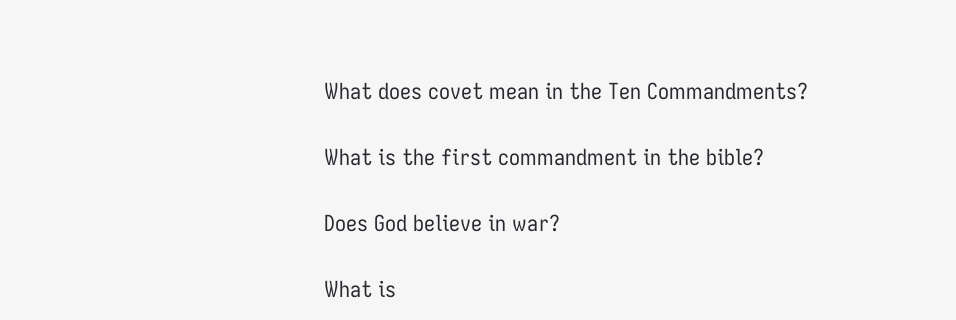What does covet mean in the Ten Commandments?

What is the first commandment in the bible?

Does God believe in war?

What is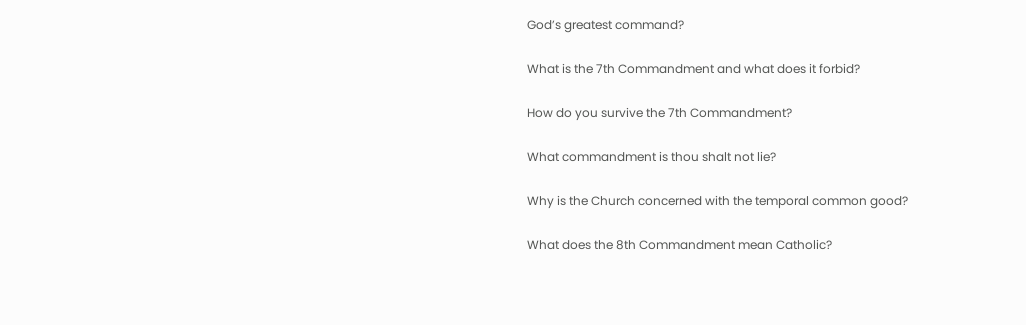God’s greatest command?

What is the 7th Commandment and what does it forbid?

How do you survive the 7th Commandment?

What commandment is thou shalt not lie?

Why is the Church concerned with the temporal common good?

What does the 8th Commandment mean Catholic?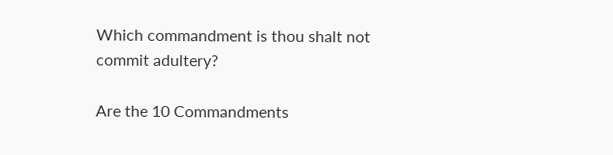Which commandment is thou shalt not commit adultery?

Are the 10 Commandments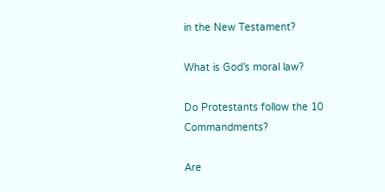in the New Testament?

What is God’s moral law?

Do Protestants follow the 10 Commandments?

Are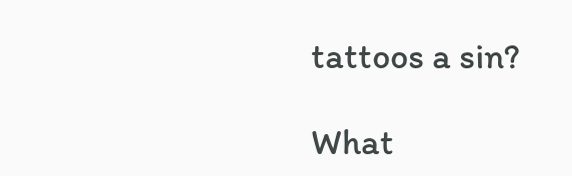tattoos a sin?

What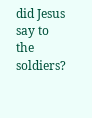did Jesus say to the soldiers?